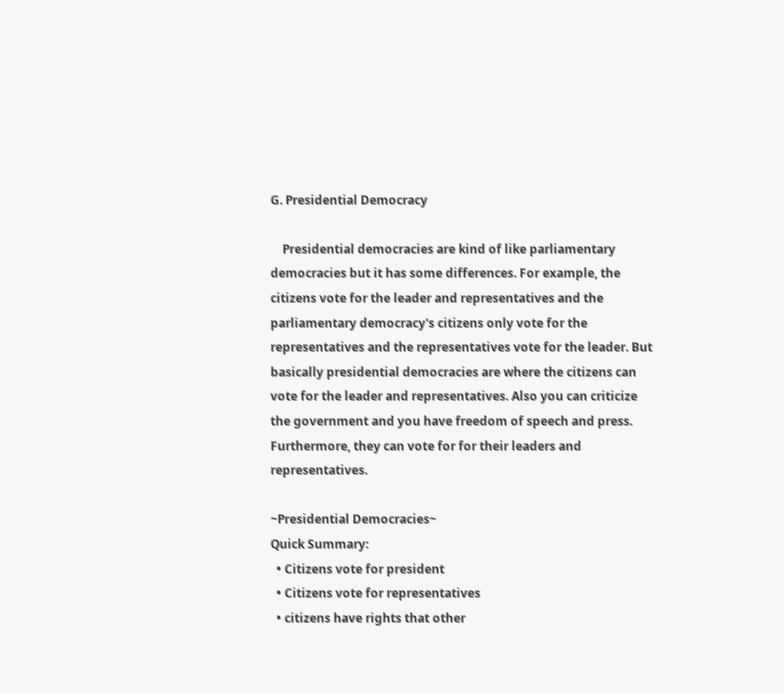G. Presidential Democracy

    Presidential democracies are kind of like parliamentary democracies but it has some differences. For example, the citizens vote for the leader and representatives and the parliamentary democracy's citizens only vote for the representatives and the representatives vote for the leader. But basically presidential democracies are where the citizens can vote for the leader and representatives. Also you can criticize the government and you have freedom of speech and press. Furthermore, they can vote for for their leaders and representatives.

~Presidential Democracies~
Quick Summary:
  • Citizens vote for president
  • Citizens vote for representatives
  • citizens have rights that other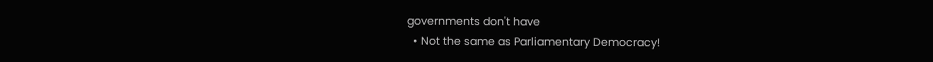governments don't have
  • Not the same as Parliamentary Democracy!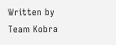Written by
Team Kobra